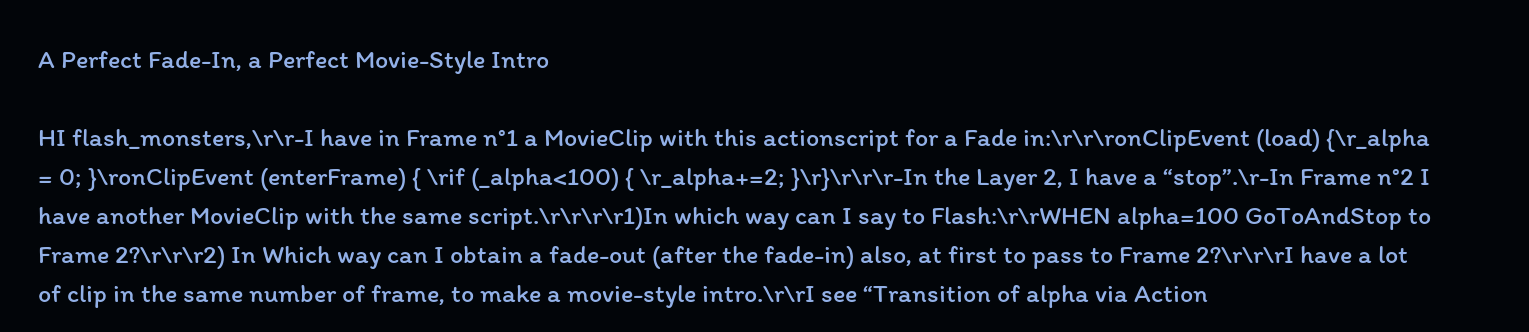A Perfect Fade-In, a Perfect Movie-Style Intro

HI flash_monsters,\r\r-I have in Frame n°1 a MovieClip with this actionscript for a Fade in:\r\r\ronClipEvent (load) {\r_alpha = 0; }\ronClipEvent (enterFrame) { \rif (_alpha<100) { \r_alpha+=2; }\r}\r\r\r-In the Layer 2, I have a “stop”.\r-In Frame n°2 I have another MovieClip with the same script.\r\r\r\r1)In which way can I say to Flash:\r\rWHEN alpha=100 GoToAndStop to Frame 2?\r\r\r2) In Which way can I obtain a fade-out (after the fade-in) also, at first to pass to Frame 2?\r\r\rI have a lot of clip in the same number of frame, to make a movie-style intro.\r\rI see “Transition of alpha via Action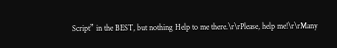Script” in the BEST, but nothing Help to me there.\r\rPlease, help me!\r\rMany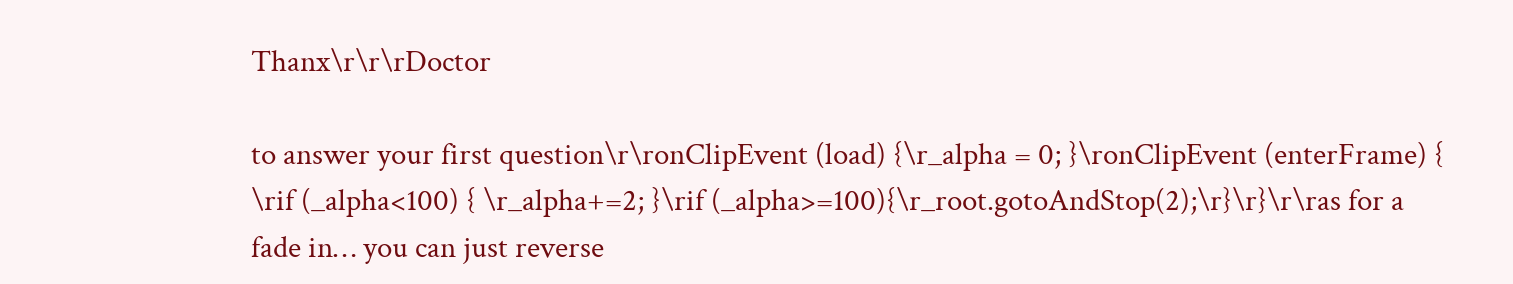Thanx\r\r\rDoctor

to answer your first question\r\ronClipEvent (load) {\r_alpha = 0; }\ronClipEvent (enterFrame) { \rif (_alpha<100) { \r_alpha+=2; }\rif (_alpha>=100){\r_root.gotoAndStop(2);\r}\r}\r\ras for a fade in… you can just reverse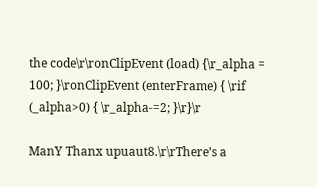the code\r\ronClipEvent (load) {\r_alpha = 100; }\ronClipEvent (enterFrame) { \rif (_alpha>0) { \r_alpha-=2; }\r}\r

ManY Thanx upuaut8.\r\rThere’s a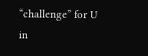“challenge” for U in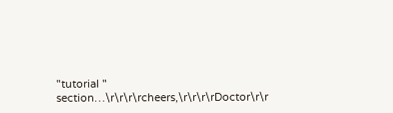"tutorial " section…\r\r\r\rcheers,\r\r\r\rDoctor\r\r